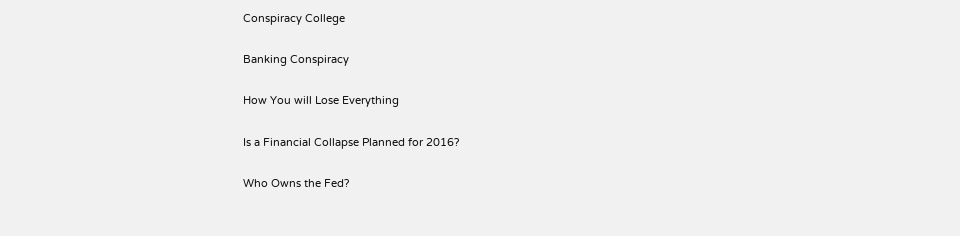Conspiracy College

Banking Conspiracy

How You will Lose Everything

Is a Financial Collapse Planned for 2016?

Who Owns the Fed?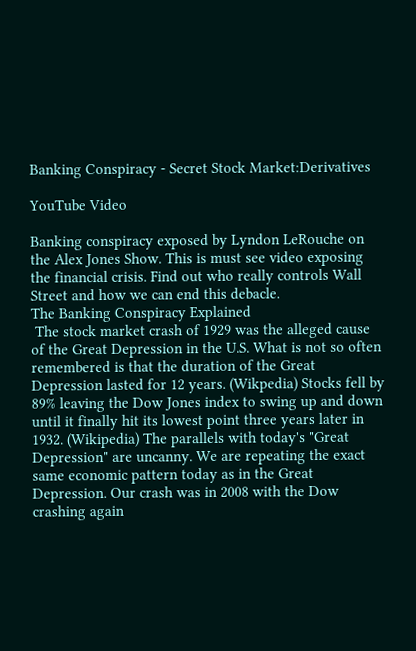Banking Conspiracy - Secret Stock Market:Derivatives

YouTube Video

Banking conspiracy exposed by Lyndon LeRouche on the Alex Jones Show. This is must see video exposing the financial crisis. Find out who really controls Wall Street and how we can end this debacle.
The Banking Conspiracy Explained
 The stock market crash of 1929 was the alleged cause of the Great Depression in the U.S. What is not so often remembered is that the duration of the Great Depression lasted for 12 years. (Wikpedia) Stocks fell by 89% leaving the Dow Jones index to swing up and down until it finally hit its lowest point three years later in 1932. (Wikipedia) The parallels with today's "Great Depression" are uncanny. We are repeating the exact same economic pattern today as in the Great Depression. Our crash was in 2008 with the Dow crashing again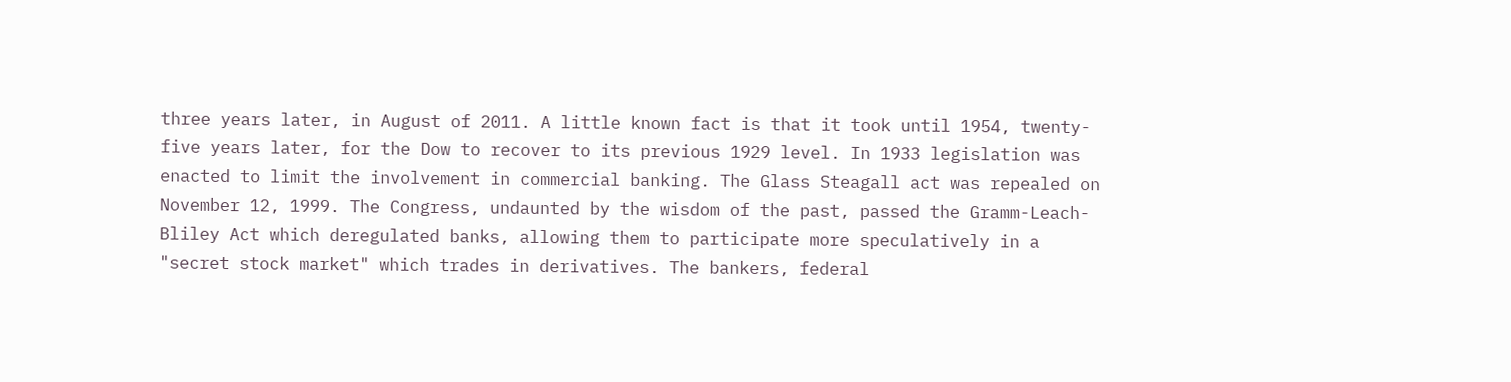three years later, in August of 2011. A little known fact is that it took until 1954, twenty-five years later, for the Dow to recover to its previous 1929 level. In 1933 legislation was enacted to limit the involvement in commercial banking. The Glass Steagall act was repealed on November 12, 1999. The Congress, undaunted by the wisdom of the past, passed the Gramm-Leach-Bliley Act which deregulated banks, allowing them to participate more speculatively in a "secret stock market" which trades in derivatives. The bankers, federal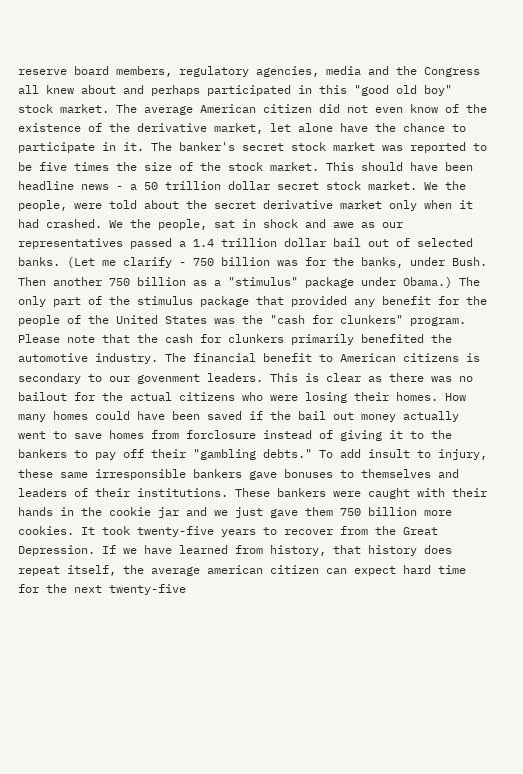reserve board members, regulatory agencies, media and the Congress all knew about and perhaps participated in this "good old boy" stock market. The average American citizen did not even know of the existence of the derivative market, let alone have the chance to participate in it. The banker's secret stock market was reported to be five times the size of the stock market. This should have been headline news - a 50 trillion dollar secret stock market. We the people, were told about the secret derivative market only when it had crashed. We the people, sat in shock and awe as our representatives passed a 1.4 trillion dollar bail out of selected banks. (Let me clarify - 750 billion was for the banks, under Bush. Then another 750 billion as a "stimulus" package under Obama.) The only part of the stimulus package that provided any benefit for the people of the United States was the "cash for clunkers" program. Please note that the cash for clunkers primarily benefited the automotive industry. The financial benefit to American citizens is secondary to our govenment leaders. This is clear as there was no bailout for the actual citizens who were losing their homes. How many homes could have been saved if the bail out money actually went to save homes from forclosure instead of giving it to the bankers to pay off their "gambling debts." To add insult to injury, these same irresponsible bankers gave bonuses to themselves and leaders of their institutions. These bankers were caught with their hands in the cookie jar and we just gave them 750 billion more cookies. It took twenty-five years to recover from the Great Depression. If we have learned from history, that history does repeat itself, the average american citizen can expect hard time for the next twenty-five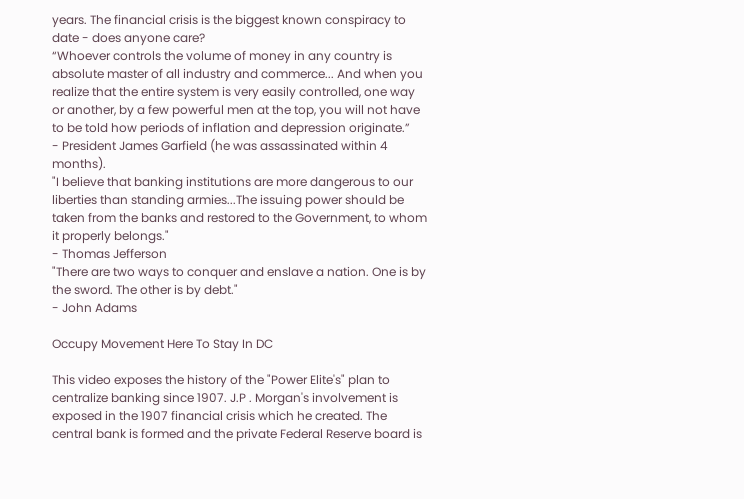years. The financial crisis is the biggest known conspiracy to date - does anyone care?
“Whoever controls the volume of money in any country is absolute master of all industry and commerce... And when you realize that the entire system is very easily controlled, one way or another, by a few powerful men at the top, you will not have to be told how periods of inflation and depression originate.”
- President James Garfield (he was assassinated within 4 months).
"I believe that banking institutions are more dangerous to our liberties than standing armies...The issuing power should be taken from the banks and restored to the Government, to whom it properly belongs."
- Thomas Jefferson
"There are two ways to conquer and enslave a nation. One is by the sword. The other is by debt."
- John Adams

Occupy Movement Here To Stay In DC

This video exposes the history of the "Power Elite's" plan to centralize banking since 1907. J.P . Morgan's involvement is exposed in the 1907 financial crisis which he created. The central bank is formed and the private Federal Reserve board is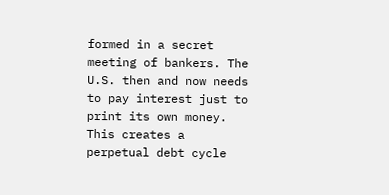formed in a secret meeting of bankers. The U.S. then and now needs to pay interest just to print its own money. This creates a perpetual debt cycle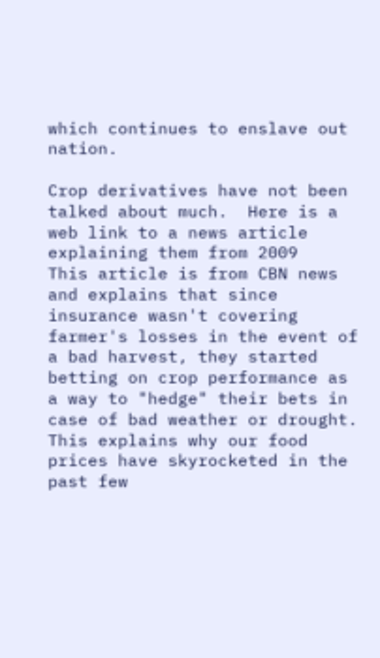which continues to enslave out nation.

Crop derivatives have not been talked about much.  Here is a web link to a news article explaining them from 2009   This article is from CBN news and explains that since insurance wasn't covering farmer's losses in the event of a bad harvest, they started betting on crop performance as a way to "hedge" their bets in case of bad weather or drought.  This explains why our food prices have skyrocketed in the past few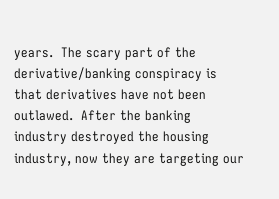years.  The scary part of the derivative/banking conspiracy is that derivatives have not been outlawed.  After the banking industry destroyed the housing industry, now they are targeting our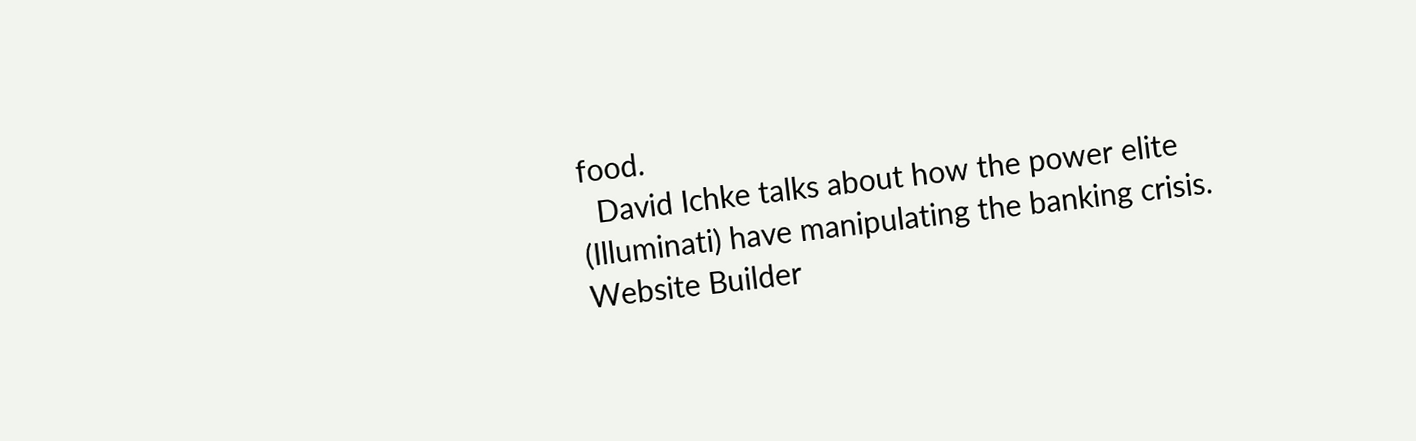food.
  David Ichke talks about how the power elite (Illuminati) have manipulating the banking crisis.
Website Builder